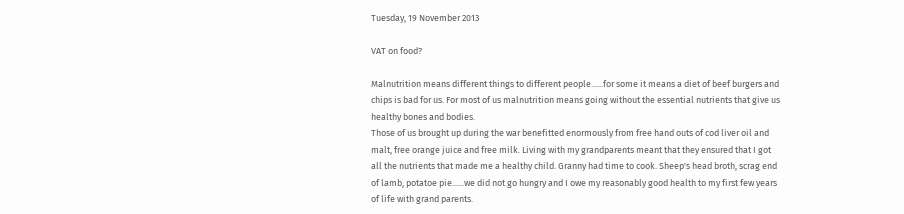Tuesday, 19 November 2013

VAT on food?

Malnutrition means different things to different people......for some it means a diet of beef burgers and chips is bad for us. For most of us malnutrition means going without the essential nutrients that give us healthy bones and bodies.
Those of us brought up during the war benefitted enormously from free hand outs of cod liver oil and malt, free orange juice and free milk. Living with my grandparents meant that they ensured that I got all the nutrients that made me a healthy child. Granny had time to cook. Sheep's head broth, scrag end of lamb, potatoe pie......we did not go hungry and I owe my reasonably good health to my first few years of life with grand parents.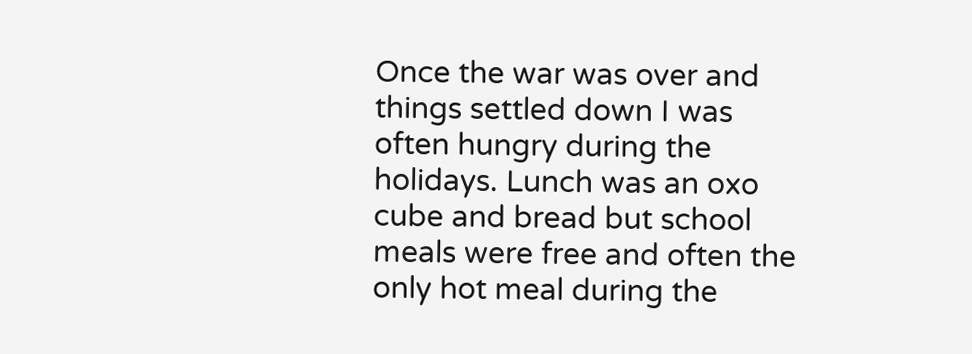Once the war was over and things settled down I was often hungry during the holidays. Lunch was an oxo cube and bread but school meals were free and often the only hot meal during the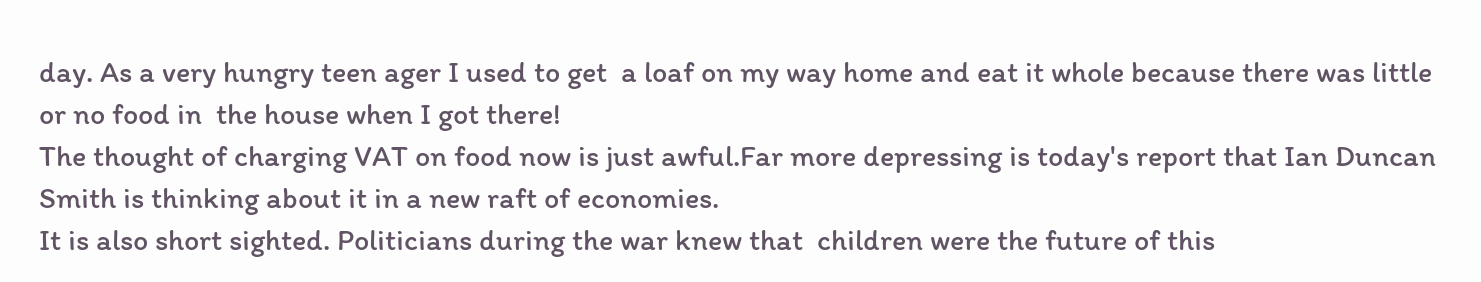day. As a very hungry teen ager I used to get  a loaf on my way home and eat it whole because there was little or no food in  the house when I got there!
The thought of charging VAT on food now is just awful.Far more depressing is today's report that Ian Duncan Smith is thinking about it in a new raft of economies.
It is also short sighted. Politicians during the war knew that  children were the future of this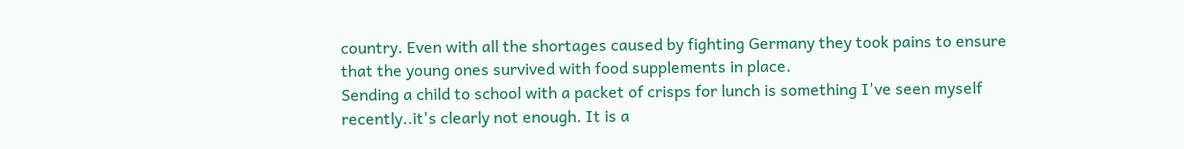country. Even with all the shortages caused by fighting Germany they took pains to ensure that the young ones survived with food supplements in place.
Sending a child to school with a packet of crisps for lunch is something I've seen myself recently..it's clearly not enough. It is a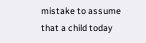mistake to assume that a child today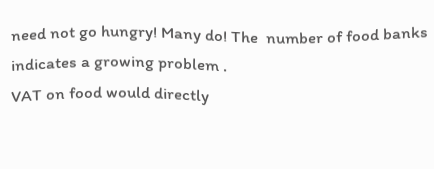need not go hungry! Many do! The  number of food banks indicates a growing problem .
VAT on food would directly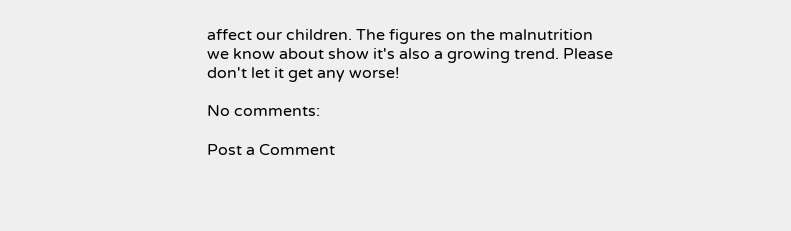affect our children. The figures on the malnutrition we know about show it's also a growing trend. Please don't let it get any worse!

No comments:

Post a Comment